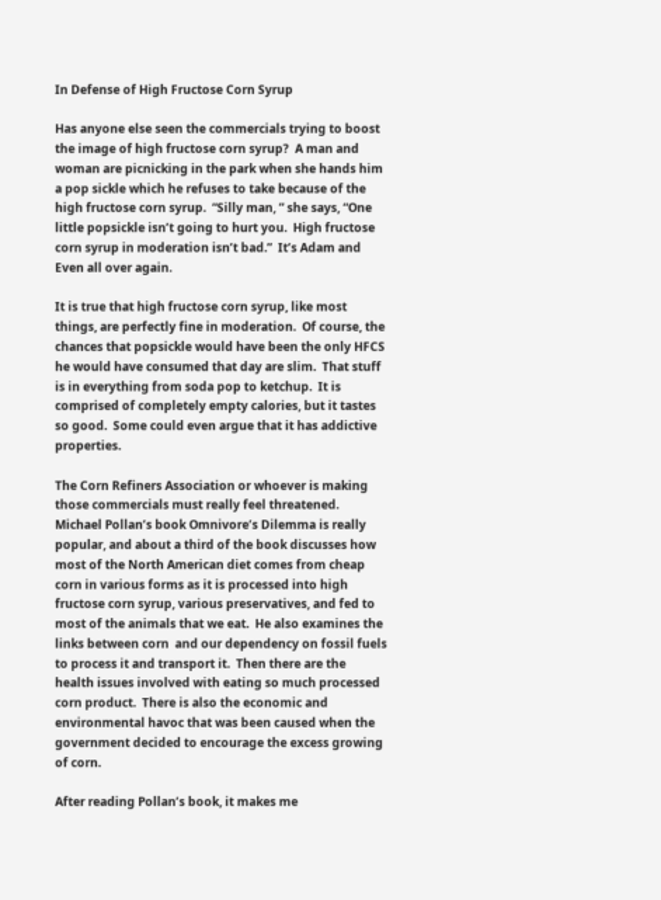In Defense of High Fructose Corn Syrup

Has anyone else seen the commercials trying to boost the image of high fructose corn syrup?  A man and woman are picnicking in the park when she hands him a pop sickle which he refuses to take because of the high fructose corn syrup.  “Silly man, ” she says, “One little popsickle isn’t going to hurt you.  High fructose corn syrup in moderation isn’t bad.”  It’s Adam and Even all over again.

It is true that high fructose corn syrup, like most things, are perfectly fine in moderation.  Of course, the chances that popsickle would have been the only HFCS he would have consumed that day are slim.  That stuff is in everything from soda pop to ketchup.  It is comprised of completely empty calories, but it tastes so good.  Some could even argue that it has addictive properties.

The Corn Refiners Association or whoever is making those commercials must really feel threatened.  Michael Pollan’s book Omnivore’s Dilemma is really popular, and about a third of the book discusses how most of the North American diet comes from cheap corn in various forms as it is processed into high fructose corn syrup, various preservatives, and fed to most of the animals that we eat.  He also examines the links between corn  and our dependency on fossil fuels to process it and transport it.  Then there are the health issues involved with eating so much processed corn product.  There is also the economic and environmental havoc that was been caused when the government decided to encourage the excess growing of corn.

After reading Pollan’s book, it makes me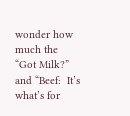wonder how much the  “Got Milk?” and “Beef:  It’s what’s for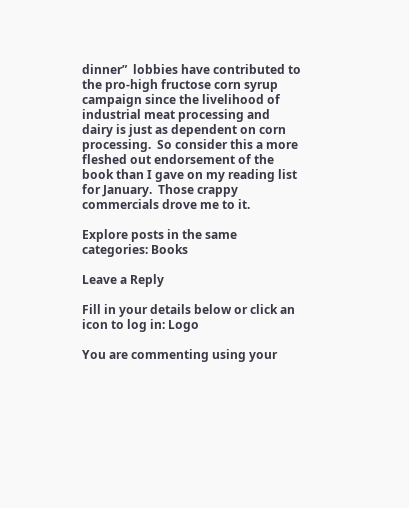dinner”  lobbies have contributed to the pro-high fructose corn syrup campaign since the livelihood of industrial meat processing and dairy is just as dependent on corn processing.  So consider this a more fleshed out endorsement of the book than I gave on my reading list for January.  Those crappy commercials drove me to it.

Explore posts in the same categories: Books

Leave a Reply

Fill in your details below or click an icon to log in: Logo

You are commenting using your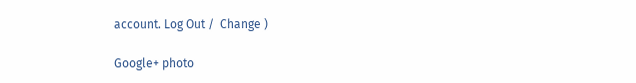account. Log Out /  Change )

Google+ photo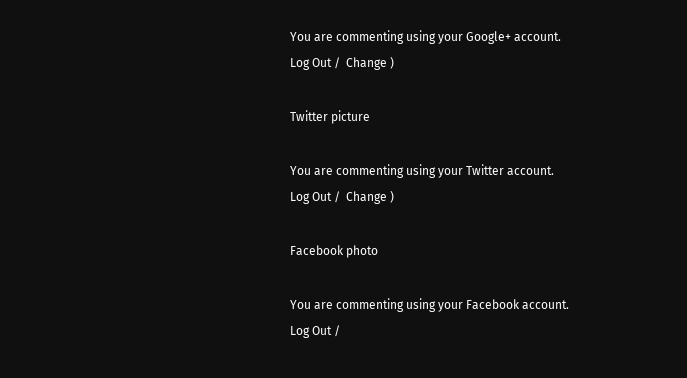You are commenting using your Google+ account. Log Out /  Change )

Twitter picture

You are commenting using your Twitter account. Log Out /  Change )

Facebook photo

You are commenting using your Facebook account. Log Out /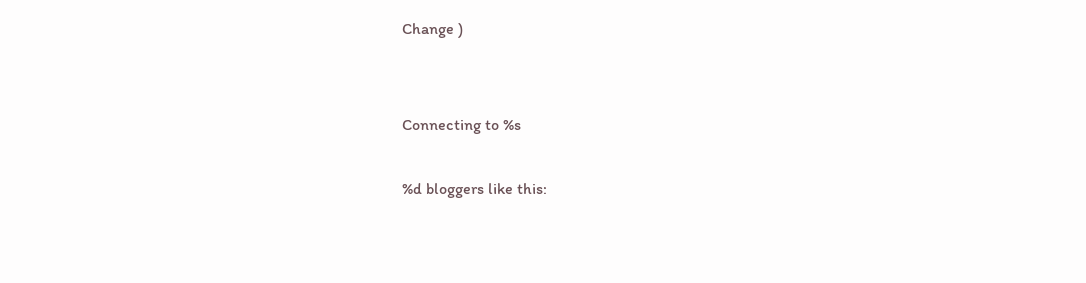Change )


Connecting to %s

%d bloggers like this: